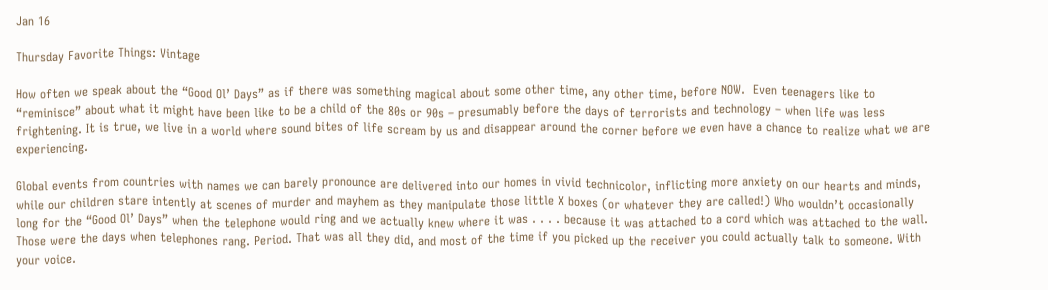Jan 16

Thursday Favorite Things: Vintage

How often we speak about the “Good Ol’ Days” as if there was something magical about some other time, any other time, before NOW.  Even teenagers like to “reminisce” about what it might have been like to be a child of the 80s or 90s – presumably before the days of terrorists and technology – when life was less frightening. It is true, we live in a world where sound bites of life scream by us and disappear around the corner before we even have a chance to realize what we are experiencing.

Global events from countries with names we can barely pronounce are delivered into our homes in vivid technicolor, inflicting more anxiety on our hearts and minds, while our children stare intently at scenes of murder and mayhem as they manipulate those little X boxes (or whatever they are called!) Who wouldn’t occasionally long for the “Good Ol’ Days” when the telephone would ring and we actually knew where it was . . . . because it was attached to a cord which was attached to the wall. Those were the days when telephones rang. Period. That was all they did, and most of the time if you picked up the receiver you could actually talk to someone. With your voice.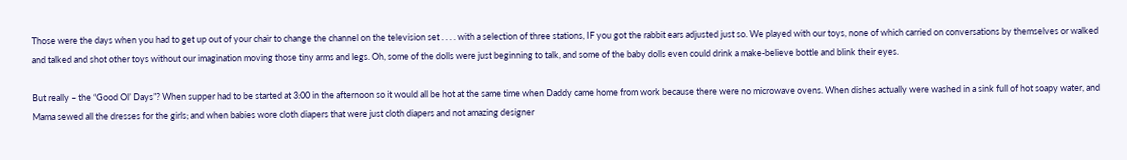Those were the days when you had to get up out of your chair to change the channel on the television set . . . . with a selection of three stations, IF you got the rabbit ears adjusted just so. We played with our toys, none of which carried on conversations by themselves or walked and talked and shot other toys without our imagination moving those tiny arms and legs. Oh, some of the dolls were just beginning to talk, and some of the baby dolls even could drink a make-believe bottle and blink their eyes.

But really – the “Good Ol’ Days”? When supper had to be started at 3:00 in the afternoon so it would all be hot at the same time when Daddy came home from work because there were no microwave ovens. When dishes actually were washed in a sink full of hot soapy water, and Mama sewed all the dresses for the girls; and when babies wore cloth diapers that were just cloth diapers and not amazing designer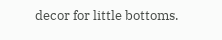decor for little bottoms.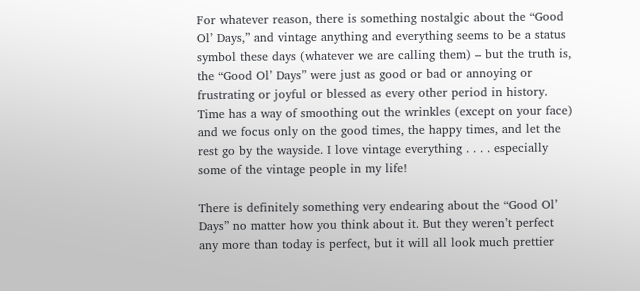For whatever reason, there is something nostalgic about the “Good Ol’ Days,” and vintage anything and everything seems to be a status symbol these days (whatever we are calling them) – but the truth is, the “Good Ol’ Days” were just as good or bad or annoying or frustrating or joyful or blessed as every other period in history. Time has a way of smoothing out the wrinkles (except on your face) and we focus only on the good times, the happy times, and let the rest go by the wayside. I love vintage everything . . . . especially some of the vintage people in my life!

There is definitely something very endearing about the “Good Ol’ Days” no matter how you think about it. But they weren’t perfect any more than today is perfect, but it will all look much prettier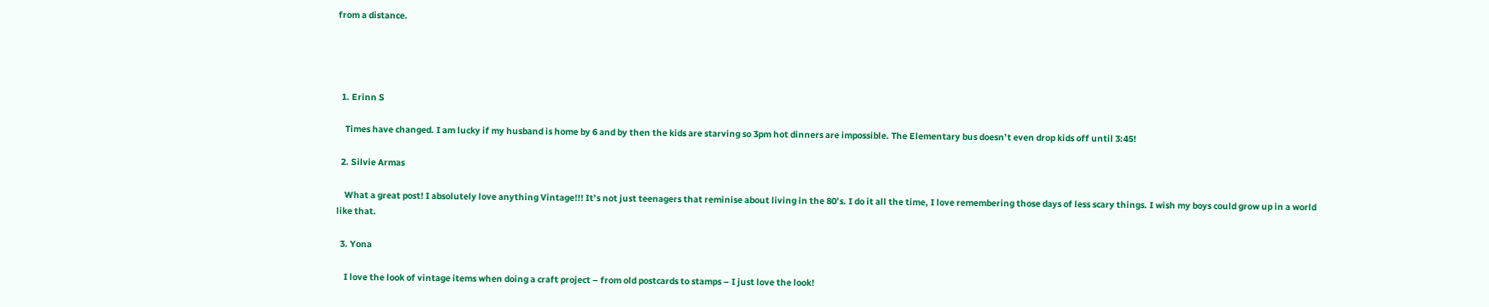from a distance.




  1. Erinn S

    Times have changed. I am lucky if my husband is home by 6 and by then the kids are starving so 3pm hot dinners are impossible. The Elementary bus doesn’t even drop kids off until 3:45!

  2. Silvie Armas

    What a great post! I absolutely love anything Vintage!!! It’s not just teenagers that reminise about living in the 80’s. I do it all the time, I love remembering those days of less scary things. I wish my boys could grow up in a world like that.

  3. Yona

    I love the look of vintage items when doing a craft project – from old postcards to stamps – I just love the look!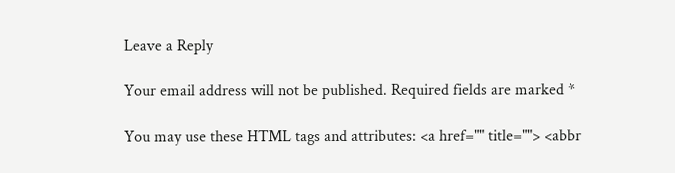Leave a Reply

Your email address will not be published. Required fields are marked *

You may use these HTML tags and attributes: <a href="" title=""> <abbr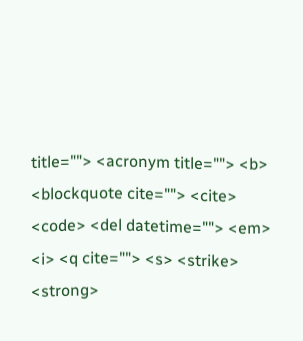title=""> <acronym title=""> <b> <blockquote cite=""> <cite> <code> <del datetime=""> <em> <i> <q cite=""> <s> <strike> <strong>